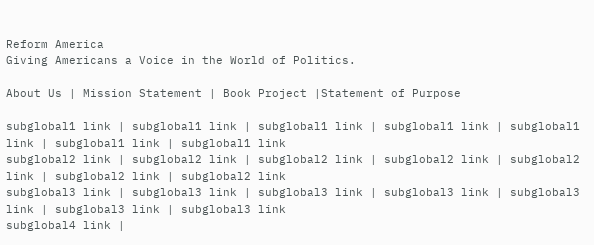Reform America
Giving Americans a Voice in the World of Politics.

About Us | Mission Statement | Book Project |Statement of Purpose

subglobal1 link | subglobal1 link | subglobal1 link | subglobal1 link | subglobal1 link | subglobal1 link | subglobal1 link
subglobal2 link | subglobal2 link | subglobal2 link | subglobal2 link | subglobal2 link | subglobal2 link | subglobal2 link
subglobal3 link | subglobal3 link | subglobal3 link | subglobal3 link | subglobal3 link | subglobal3 link | subglobal3 link
subglobal4 link |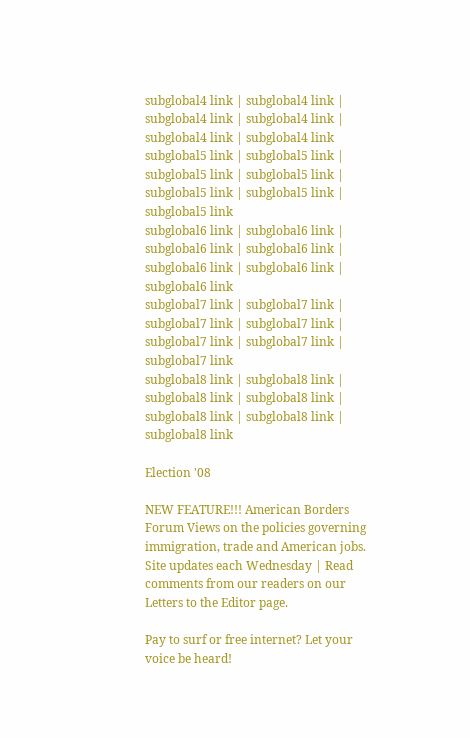subglobal4 link | subglobal4 link | subglobal4 link | subglobal4 link | subglobal4 link | subglobal4 link
subglobal5 link | subglobal5 link | subglobal5 link | subglobal5 link | subglobal5 link | subglobal5 link | subglobal5 link
subglobal6 link | subglobal6 link | subglobal6 link | subglobal6 link | subglobal6 link | subglobal6 link | subglobal6 link
subglobal7 link | subglobal7 link | subglobal7 link | subglobal7 link | subglobal7 link | subglobal7 link | subglobal7 link
subglobal8 link | subglobal8 link | subglobal8 link | subglobal8 link | subglobal8 link | subglobal8 link | subglobal8 link

Election '08

NEW FEATURE!!! American Borders Forum Views on the policies governing immigration, trade and American jobs.
Site updates each Wednesday | Read comments from our readers on our Letters to the Editor page.

Pay to surf or free internet? Let your voice be heard!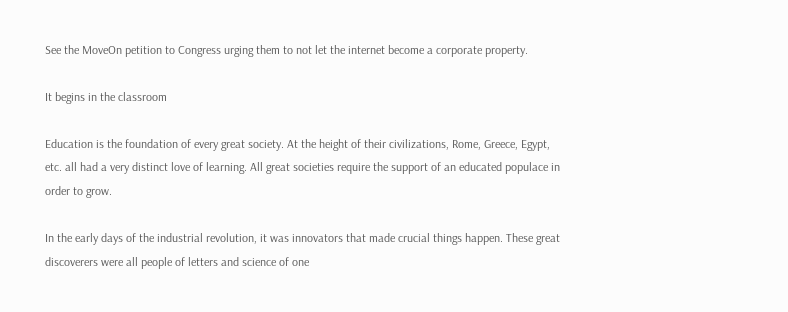See the MoveOn petition to Congress urging them to not let the internet become a corporate property.

It begins in the classroom

Education is the foundation of every great society. At the height of their civilizations, Rome, Greece, Egypt, etc. all had a very distinct love of learning. All great societies require the support of an educated populace in order to grow.

In the early days of the industrial revolution, it was innovators that made crucial things happen. These great discoverers were all people of letters and science of one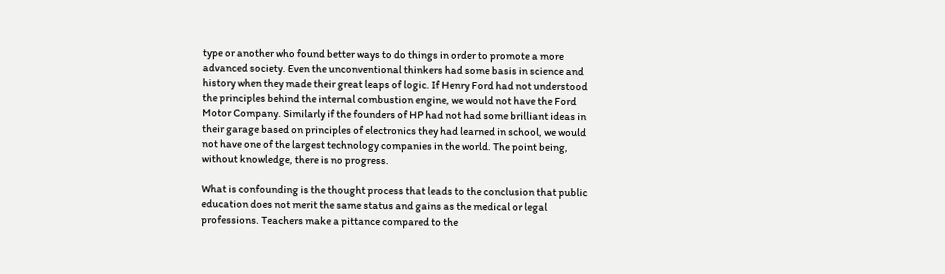type or another who found better ways to do things in order to promote a more advanced society. Even the unconventional thinkers had some basis in science and history when they made their great leaps of logic. If Henry Ford had not understood the principles behind the internal combustion engine, we would not have the Ford Motor Company. Similarly if the founders of HP had not had some brilliant ideas in their garage based on principles of electronics they had learned in school, we would not have one of the largest technology companies in the world. The point being, without knowledge, there is no progress.

What is confounding is the thought process that leads to the conclusion that public education does not merit the same status and gains as the medical or legal professions. Teachers make a pittance compared to the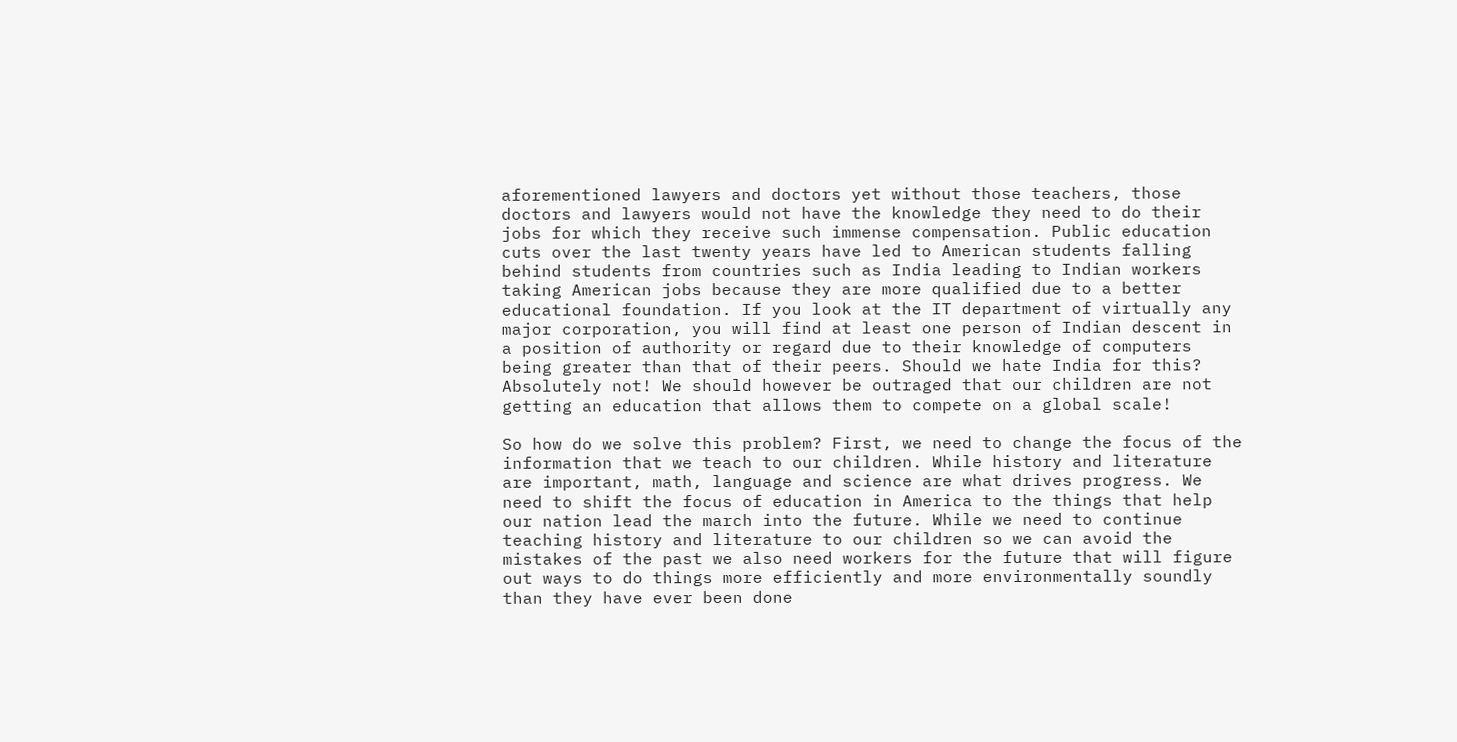aforementioned lawyers and doctors yet without those teachers, those doctors and lawyers would not have the knowledge they need to do their jobs for which they receive such immense compensation. Public education cuts over the last twenty years have led to American students falling behind students from countries such as India leading to Indian workers taking American jobs because they are more qualified due to a better educational foundation. If you look at the IT department of virtually any major corporation, you will find at least one person of Indian descent in a position of authority or regard due to their knowledge of computers being greater than that of their peers. Should we hate India for this? Absolutely not! We should however be outraged that our children are not getting an education that allows them to compete on a global scale!

So how do we solve this problem? First, we need to change the focus of the information that we teach to our children. While history and literature are important, math, language and science are what drives progress. We need to shift the focus of education in America to the things that help our nation lead the march into the future. While we need to continue teaching history and literature to our children so we can avoid the mistakes of the past we also need workers for the future that will figure out ways to do things more efficiently and more environmentally soundly than they have ever been done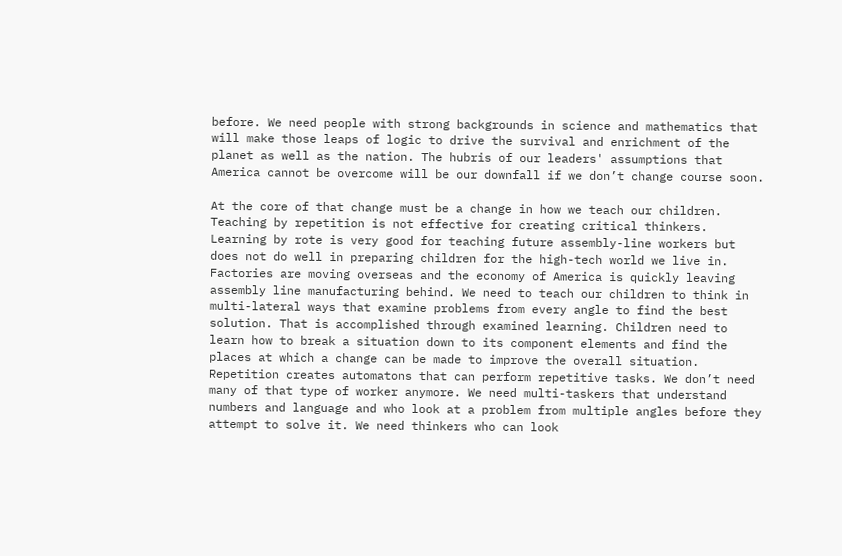before. We need people with strong backgrounds in science and mathematics that will make those leaps of logic to drive the survival and enrichment of the planet as well as the nation. The hubris of our leaders' assumptions that America cannot be overcome will be our downfall if we don’t change course soon.

At the core of that change must be a change in how we teach our children. Teaching by repetition is not effective for creating critical thinkers. Learning by rote is very good for teaching future assembly-line workers but does not do well in preparing children for the high-tech world we live in. Factories are moving overseas and the economy of America is quickly leaving assembly line manufacturing behind. We need to teach our children to think in multi-lateral ways that examine problems from every angle to find the best solution. That is accomplished through examined learning. Children need to learn how to break a situation down to its component elements and find the places at which a change can be made to improve the overall situation. Repetition creates automatons that can perform repetitive tasks. We don’t need many of that type of worker anymore. We need multi-taskers that understand numbers and language and who look at a problem from multiple angles before they attempt to solve it. We need thinkers who can look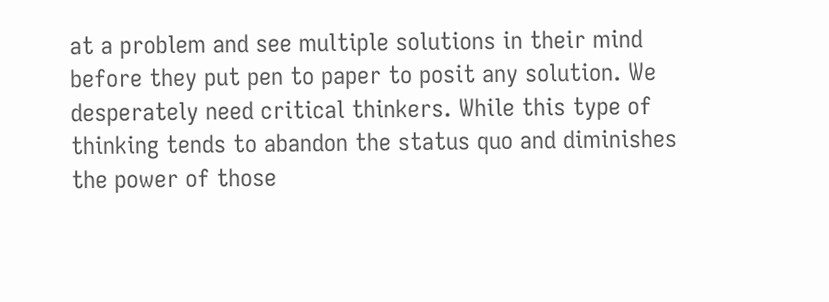at a problem and see multiple solutions in their mind before they put pen to paper to posit any solution. We desperately need critical thinkers. While this type of thinking tends to abandon the status quo and diminishes the power of those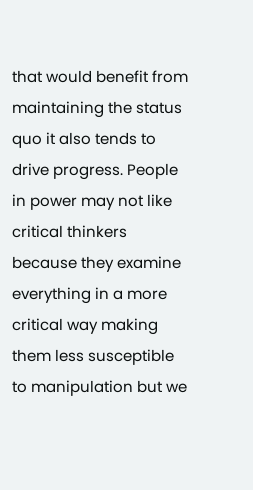that would benefit from maintaining the status quo it also tends to drive progress. People in power may not like critical thinkers because they examine everything in a more critical way making them less susceptible to manipulation but we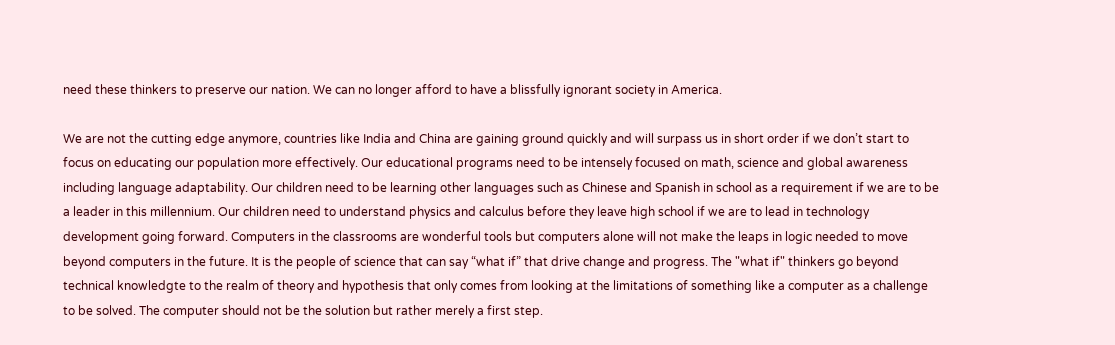need these thinkers to preserve our nation. We can no longer afford to have a blissfully ignorant society in America.

We are not the cutting edge anymore, countries like India and China are gaining ground quickly and will surpass us in short order if we don’t start to focus on educating our population more effectively. Our educational programs need to be intensely focused on math, science and global awareness including language adaptability. Our children need to be learning other languages such as Chinese and Spanish in school as a requirement if we are to be a leader in this millennium. Our children need to understand physics and calculus before they leave high school if we are to lead in technology development going forward. Computers in the classrooms are wonderful tools but computers alone will not make the leaps in logic needed to move beyond computers in the future. It is the people of science that can say “what if” that drive change and progress. The "what if" thinkers go beyond technical knowledgte to the realm of theory and hypothesis that only comes from looking at the limitations of something like a computer as a challenge to be solved. The computer should not be the solution but rather merely a first step.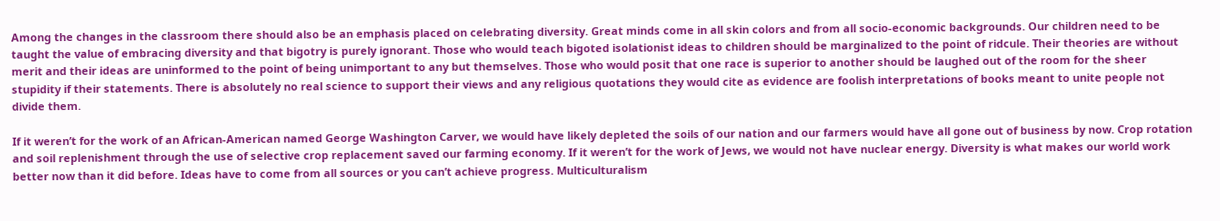Among the changes in the classroom there should also be an emphasis placed on celebrating diversity. Great minds come in all skin colors and from all socio-economic backgrounds. Our children need to be taught the value of embracing diversity and that bigotry is purely ignorant. Those who would teach bigoted isolationist ideas to children should be marginalized to the point of ridcule. Their theories are without merit and their ideas are uninformed to the point of being unimportant to any but themselves. Those who would posit that one race is superior to another should be laughed out of the room for the sheer stupidity if their statements. There is absolutely no real science to support their views and any religious quotations they would cite as evidence are foolish interpretations of books meant to unite people not divide them.

If it weren’t for the work of an African-American named George Washington Carver, we would have likely depleted the soils of our nation and our farmers would have all gone out of business by now. Crop rotation and soil replenishment through the use of selective crop replacement saved our farming economy. If it weren’t for the work of Jews, we would not have nuclear energy. Diversity is what makes our world work better now than it did before. Ideas have to come from all sources or you can’t achieve progress. Multiculturalism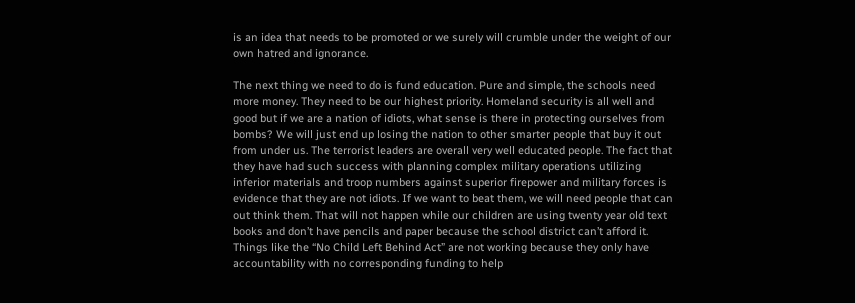is an idea that needs to be promoted or we surely will crumble under the weight of our own hatred and ignorance.

The next thing we need to do is fund education. Pure and simple, the schools need more money. They need to be our highest priority. Homeland security is all well and good but if we are a nation of idiots, what sense is there in protecting ourselves from bombs? We will just end up losing the nation to other smarter people that buy it out from under us. The terrorist leaders are overall very well educated people. The fact that they have had such success with planning complex military operations utilizing inferior materials and troop numbers against superior firepower and military forces is evidence that they are not idiots. If we want to beat them, we will need people that can out think them. That will not happen while our children are using twenty year old text books and don’t have pencils and paper because the school district can’t afford it. Things like the “No Child Left Behind Act” are not working because they only have accountability with no corresponding funding to help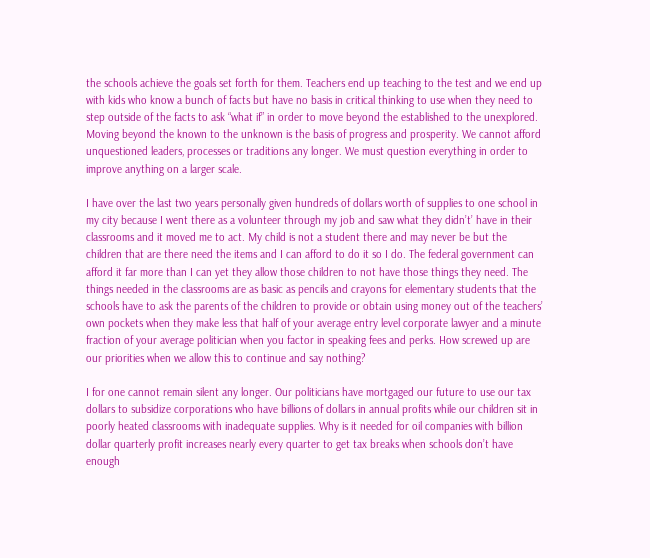the schools achieve the goals set forth for them. Teachers end up teaching to the test and we end up with kids who know a bunch of facts but have no basis in critical thinking to use when they need to step outside of the facts to ask “what if” in order to move beyond the established to the unexplored. Moving beyond the known to the unknown is the basis of progress and prosperity. We cannot afford unquestioned leaders, processes or traditions any longer. We must question everything in order to improve anything on a larger scale.

I have over the last two years personally given hundreds of dollars worth of supplies to one school in my city because I went there as a volunteer through my job and saw what they didn’t’ have in their classrooms and it moved me to act. My child is not a student there and may never be but the children that are there need the items and I can afford to do it so I do. The federal government can afford it far more than I can yet they allow those children to not have those things they need. The things needed in the classrooms are as basic as pencils and crayons for elementary students that the schools have to ask the parents of the children to provide or obtain using money out of the teachers’ own pockets when they make less that half of your average entry level corporate lawyer and a minute fraction of your average politician when you factor in speaking fees and perks. How screwed up are our priorities when we allow this to continue and say nothing?

I for one cannot remain silent any longer. Our politicians have mortgaged our future to use our tax dollars to subsidize corporations who have billions of dollars in annual profits while our children sit in poorly heated classrooms with inadequate supplies. Why is it needed for oil companies with billion dollar quarterly profit increases nearly every quarter to get tax breaks when schools don’t have enough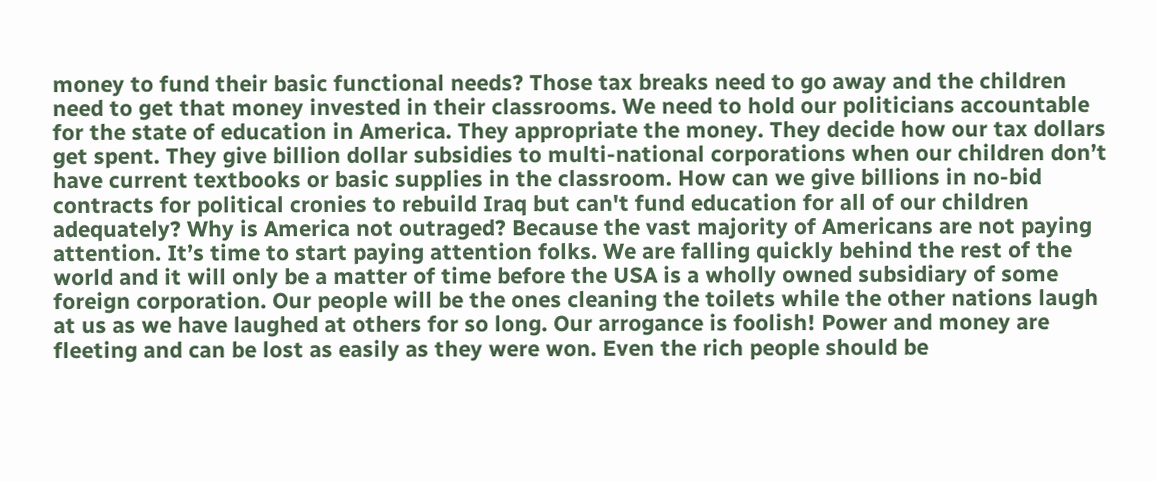money to fund their basic functional needs? Those tax breaks need to go away and the children need to get that money invested in their classrooms. We need to hold our politicians accountable for the state of education in America. They appropriate the money. They decide how our tax dollars get spent. They give billion dollar subsidies to multi-national corporations when our children don’t have current textbooks or basic supplies in the classroom. How can we give billions in no-bid contracts for political cronies to rebuild Iraq but can't fund education for all of our children adequately? Why is America not outraged? Because the vast majority of Americans are not paying attention. It’s time to start paying attention folks. We are falling quickly behind the rest of the world and it will only be a matter of time before the USA is a wholly owned subsidiary of some foreign corporation. Our people will be the ones cleaning the toilets while the other nations laugh at us as we have laughed at others for so long. Our arrogance is foolish! Power and money are fleeting and can be lost as easily as they were won. Even the rich people should be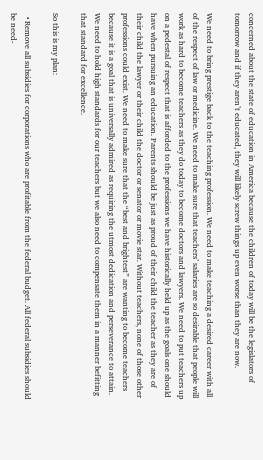concerned about the state of education in America because the children of today will be the legislators of tomorrow and if they aren’t educated, they will likely screw things up even worse than they are now.

We need to bring prestige back to the teaching profession. We need to make teaching a desired career with all of the respect of law or medicine. We need to make sure that teachers’ salaries are so desirable that people will work as hard to become teachers as they do today to become doctors and lawyers. We need to put teachers up on a pedestal of respect that is afforded to the professions we have historically held up as the goals one should have when pursuing an education. Parents should be just as proud of their child the teacher as they are of their child the lawyer or their child the doctor or senator or movie star. Without teachers, none of those other professions could exist. We need to make sure that the “best and brightest” are wanting to become teachers because it is a goal that is universally admired as requiring the utmost dedication and perseverance to attain. We need to hold high standards for our teachers but we also need to compensate them in a manner befitting that standard for excellence.

So this is my plan:

  • Remove all subsidies for corporations who are profitable from the federal budget. All federal subsidies should be need-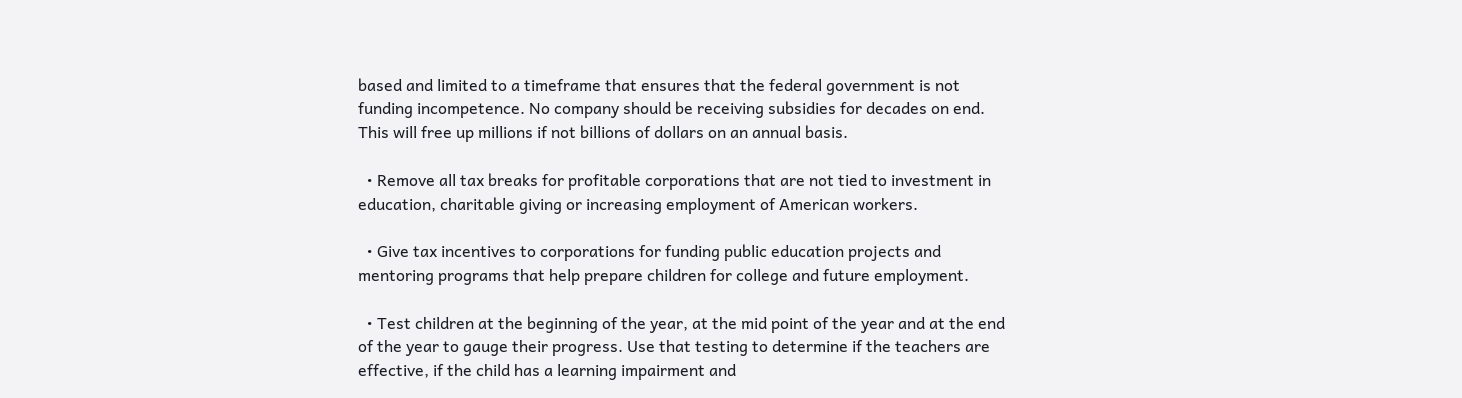based and limited to a timeframe that ensures that the federal government is not funding incompetence. No company should be receiving subsidies for decades on end. This will free up millions if not billions of dollars on an annual basis.

  • Remove all tax breaks for profitable corporations that are not tied to investment in education, charitable giving or increasing employment of American workers.

  • Give tax incentives to corporations for funding public education projects and mentoring programs that help prepare children for college and future employment.

  • Test children at the beginning of the year, at the mid point of the year and at the end of the year to gauge their progress. Use that testing to determine if the teachers are effective, if the child has a learning impairment and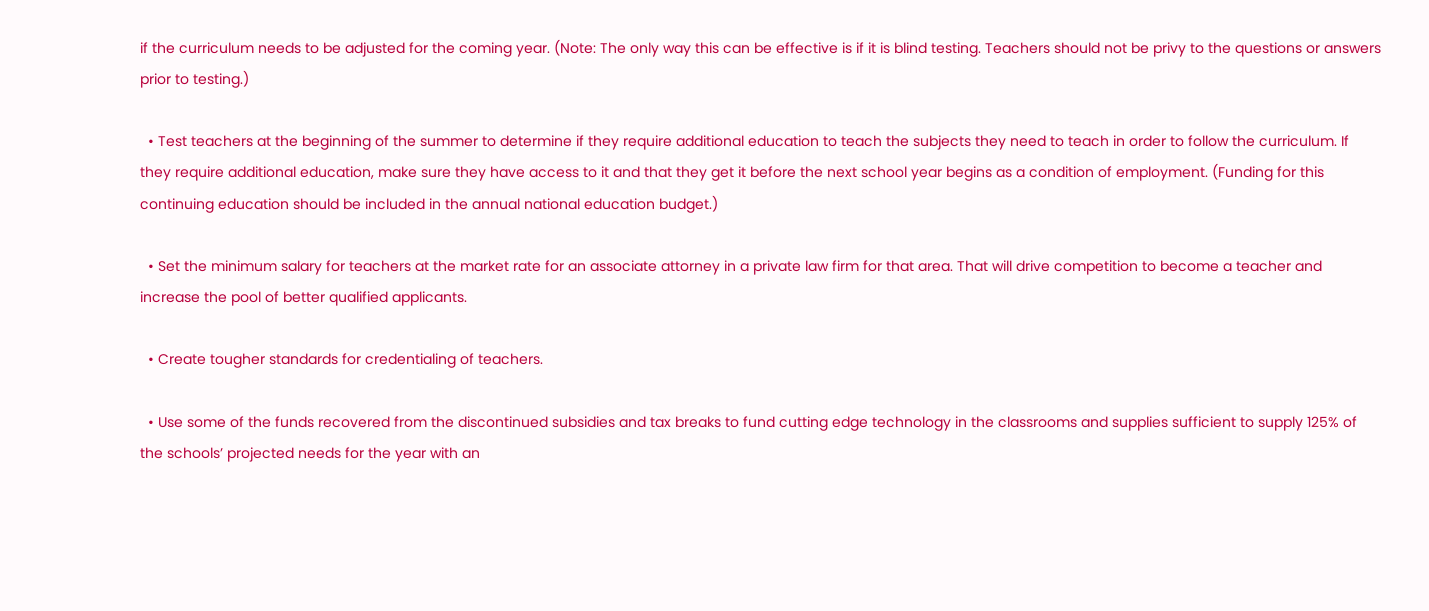if the curriculum needs to be adjusted for the coming year. (Note: The only way this can be effective is if it is blind testing. Teachers should not be privy to the questions or answers prior to testing.)

  • Test teachers at the beginning of the summer to determine if they require additional education to teach the subjects they need to teach in order to follow the curriculum. If they require additional education, make sure they have access to it and that they get it before the next school year begins as a condition of employment. (Funding for this continuing education should be included in the annual national education budget.)

  • Set the minimum salary for teachers at the market rate for an associate attorney in a private law firm for that area. That will drive competition to become a teacher and increase the pool of better qualified applicants.

  • Create tougher standards for credentialing of teachers.

  • Use some of the funds recovered from the discontinued subsidies and tax breaks to fund cutting edge technology in the classrooms and supplies sufficient to supply 125% of the schools’ projected needs for the year with an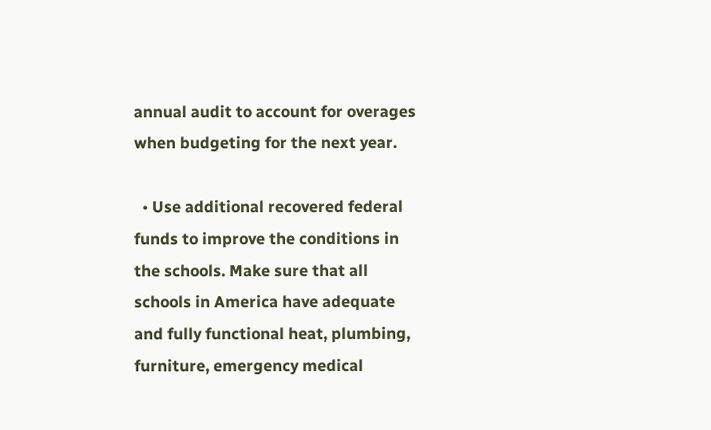annual audit to account for overages when budgeting for the next year.

  • Use additional recovered federal funds to improve the conditions in the schools. Make sure that all schools in America have adequate and fully functional heat, plumbing, furniture, emergency medical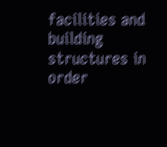facilities and building structures in order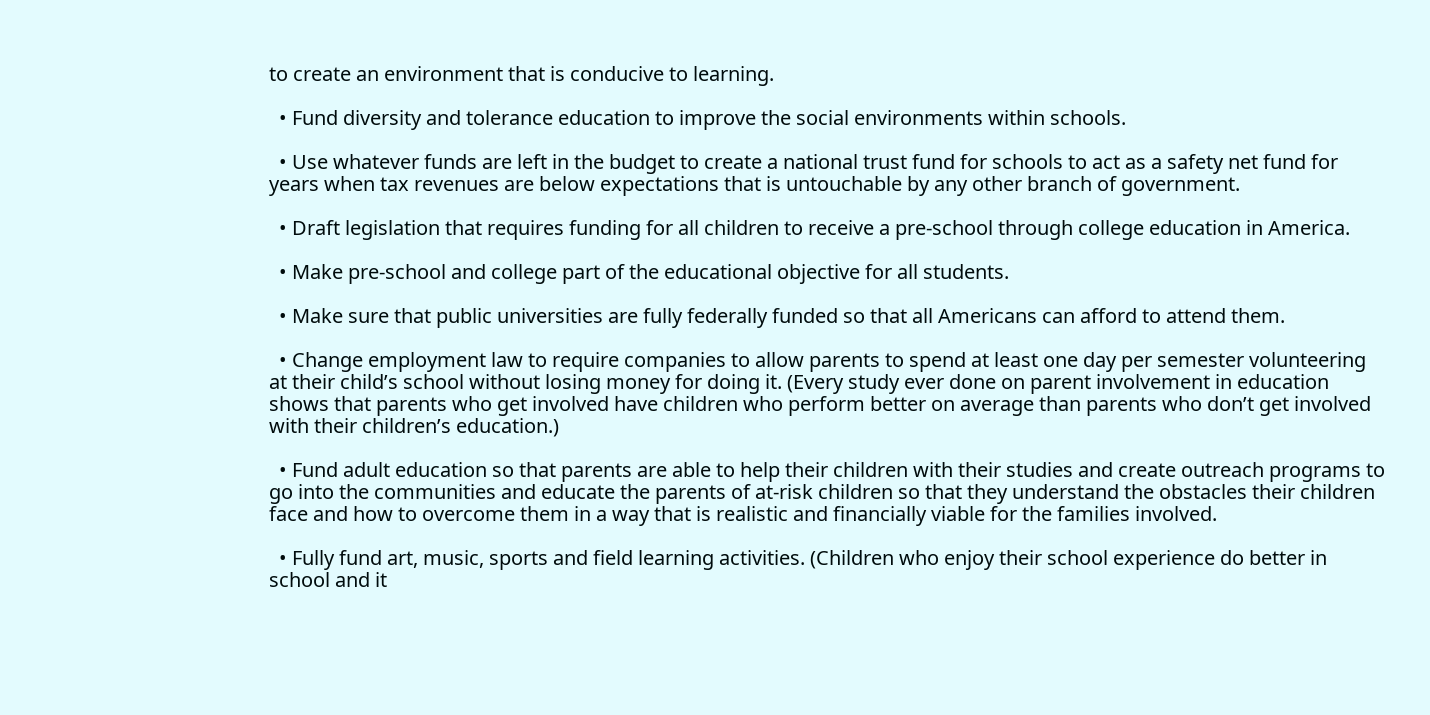to create an environment that is conducive to learning.

  • Fund diversity and tolerance education to improve the social environments within schools.

  • Use whatever funds are left in the budget to create a national trust fund for schools to act as a safety net fund for years when tax revenues are below expectations that is untouchable by any other branch of government.

  • Draft legislation that requires funding for all children to receive a pre-school through college education in America.

  • Make pre-school and college part of the educational objective for all students.

  • Make sure that public universities are fully federally funded so that all Americans can afford to attend them.

  • Change employment law to require companies to allow parents to spend at least one day per semester volunteering at their child’s school without losing money for doing it. (Every study ever done on parent involvement in education shows that parents who get involved have children who perform better on average than parents who don’t get involved with their children’s education.)

  • Fund adult education so that parents are able to help their children with their studies and create outreach programs to go into the communities and educate the parents of at-risk children so that they understand the obstacles their children face and how to overcome them in a way that is realistic and financially viable for the families involved.

  • Fully fund art, music, sports and field learning activities. (Children who enjoy their school experience do better in school and it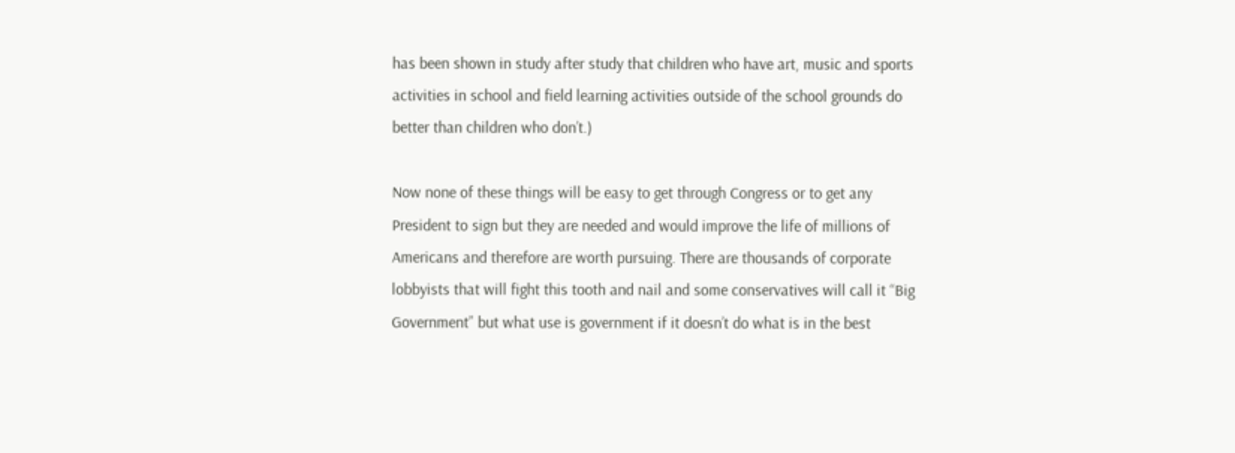has been shown in study after study that children who have art, music and sports activities in school and field learning activities outside of the school grounds do better than children who don’t.)

Now none of these things will be easy to get through Congress or to get any President to sign but they are needed and would improve the life of millions of Americans and therefore are worth pursuing. There are thousands of corporate lobbyists that will fight this tooth and nail and some conservatives will call it “Big Government” but what use is government if it doesn’t do what is in the best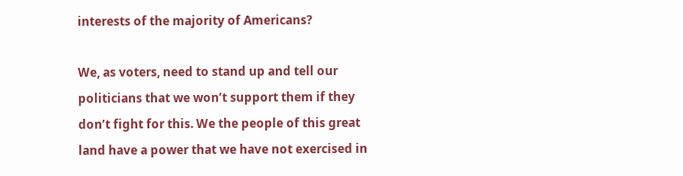interests of the majority of Americans?

We, as voters, need to stand up and tell our politicians that we won’t support them if they don’t fight for this. We the people of this great land have a power that we have not exercised in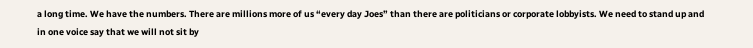a long time. We have the numbers. There are millions more of us “every day Joes” than there are politicians or corporate lobbyists. We need to stand up and in one voice say that we will not sit by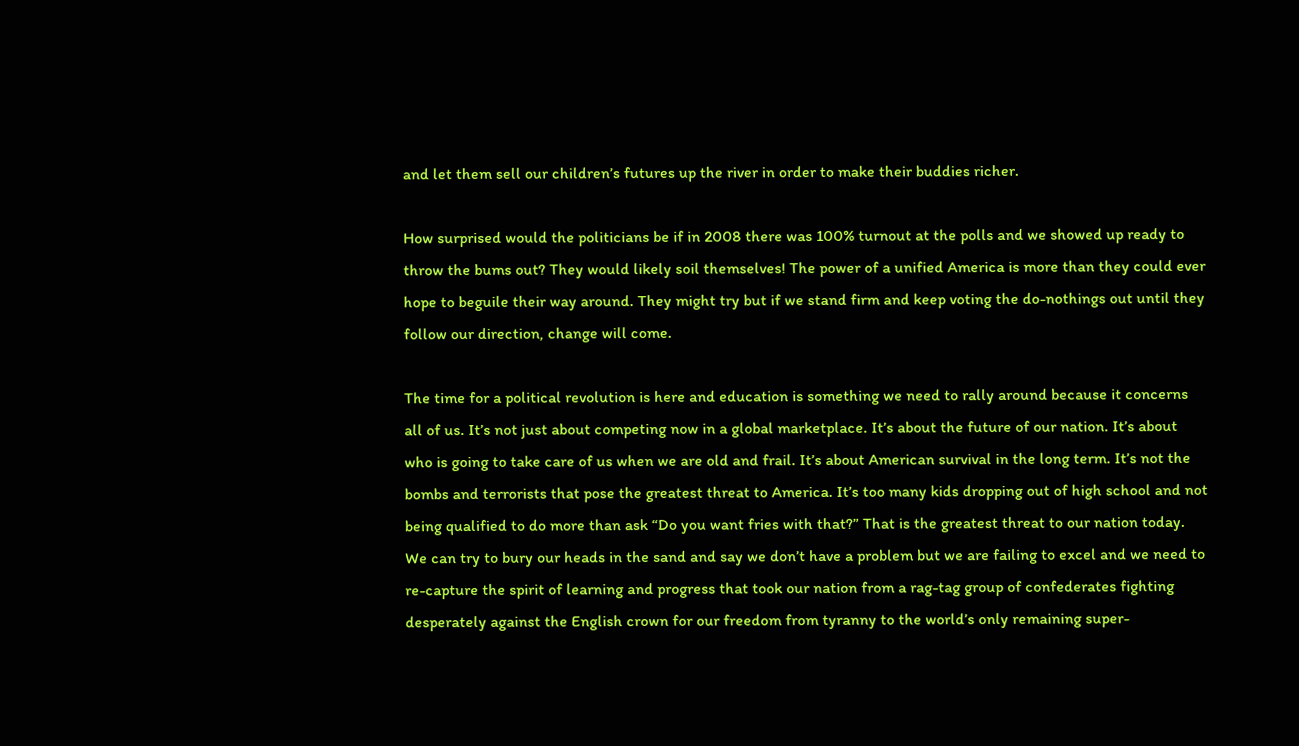and let them sell our children’s futures up the river in order to make their buddies richer.

How surprised would the politicians be if in 2008 there was 100% turnout at the polls and we showed up ready to throw the bums out? They would likely soil themselves! The power of a unified America is more than they could ever hope to beguile their way around. They might try but if we stand firm and keep voting the do-nothings out until they follow our direction, change will come.

The time for a political revolution is here and education is something we need to rally around because it concerns all of us. It’s not just about competing now in a global marketplace. It’s about the future of our nation. It’s about who is going to take care of us when we are old and frail. It’s about American survival in the long term. It’s not the bombs and terrorists that pose the greatest threat to America. It’s too many kids dropping out of high school and not being qualified to do more than ask “Do you want fries with that?” That is the greatest threat to our nation today. We can try to bury our heads in the sand and say we don’t have a problem but we are failing to excel and we need to re-capture the spirit of learning and progress that took our nation from a rag-tag group of confederates fighting desperately against the English crown for our freedom from tyranny to the world’s only remaining super-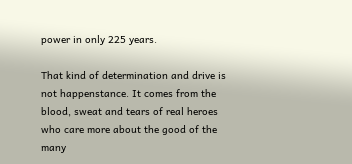power in only 225 years.

That kind of determination and drive is not happenstance. It comes from the blood, sweat and tears of real heroes who care more about the good of the many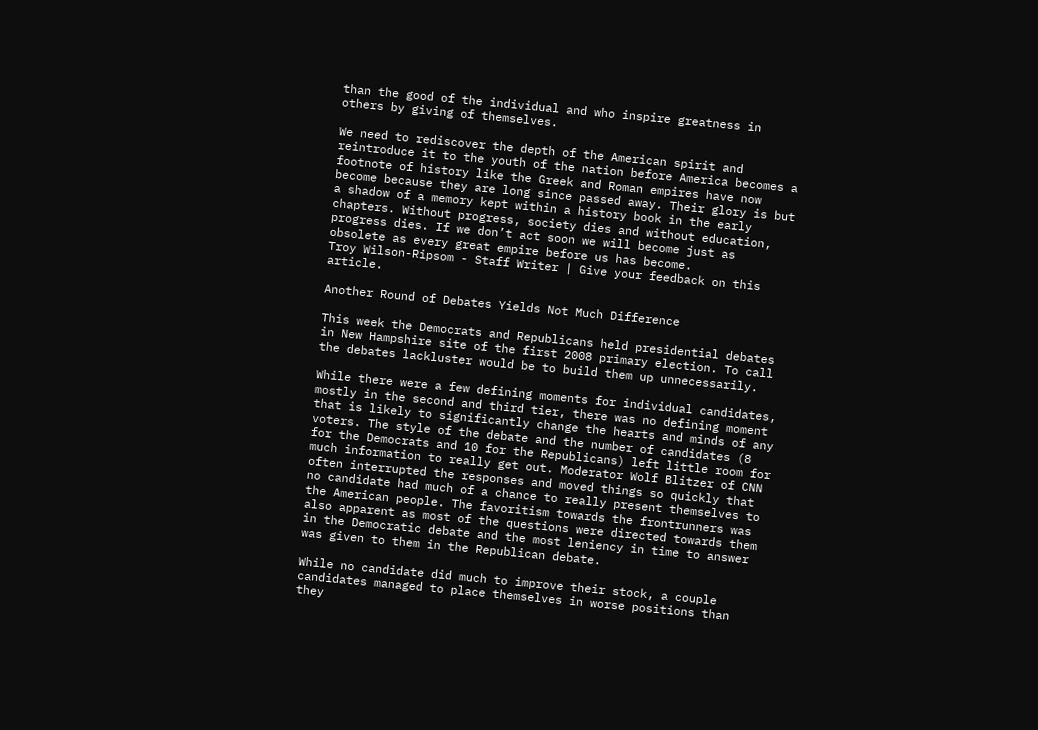than the good of the individual and who inspire greatness in others by giving of themselves.

We need to rediscover the depth of the American spirit and reintroduce it to the youth of the nation before America becomes a footnote of history like the Greek and Roman empires have now become because they are long since passed away. Their glory is but a shadow of a memory kept within a history book in the early chapters. Without progress, society dies and without education, progress dies. If we don’t act soon we will become just as obsolete as every great empire before us has become.
Troy Wilson-Ripsom - Staff Writer | Give your feedback on this article.

Another Round of Debates Yields Not Much Difference

This week the Democrats and Republicans held presidential debates in New Hampshire site of the first 2008 primary election. To call the debates lackluster would be to build them up unnecessarily.

While there were a few defining moments for individual candidates, mostly in the second and third tier, there was no defining moment that is likely to significantly change the hearts and minds of any voters. The style of the debate and the number of candidates (8 for the Democrats and 10 for the Republicans) left little room for much information to really get out. Moderator Wolf Blitzer of CNN often interrupted the responses and moved things so quickly that no candidate had much of a chance to really present themselves to the American people. The favoritism towards the frontrunners was also apparent as most of the questions were directed towards them in the Democratic debate and the most leniency in time to answer was given to them in the Republican debate.

While no candidate did much to improve their stock, a couple candidates managed to place themselves in worse positions than they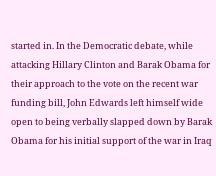started in. In the Democratic debate, while attacking Hillary Clinton and Barak Obama for their approach to the vote on the recent war funding bill, John Edwards left himself wide open to being verbally slapped down by Barak Obama for his initial support of the war in Iraq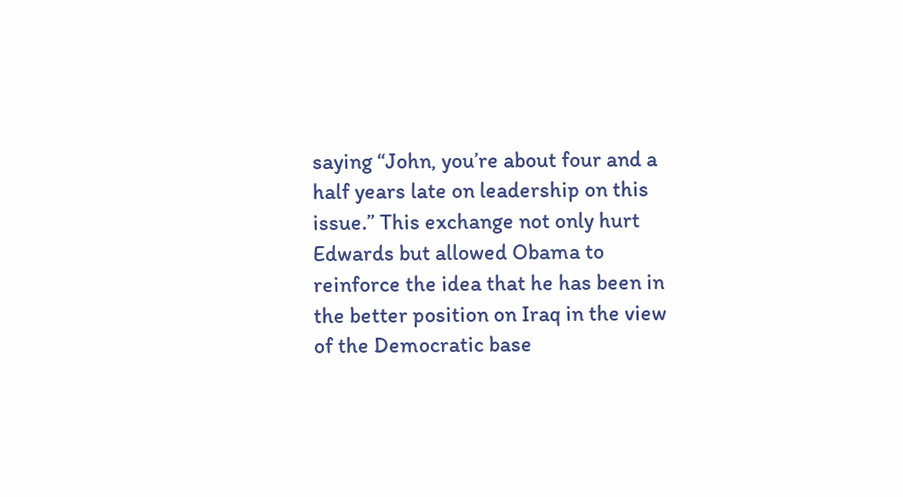saying “John, you’re about four and a half years late on leadership on this issue.” This exchange not only hurt Edwards but allowed Obama to reinforce the idea that he has been in the better position on Iraq in the view of the Democratic base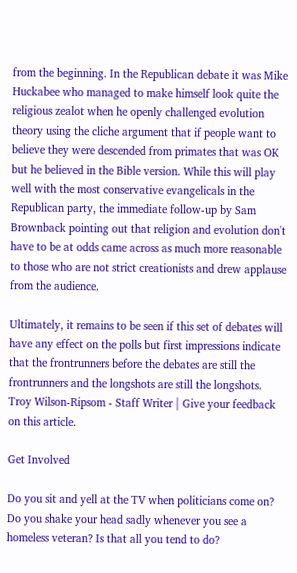from the beginning. In the Republican debate it was Mike Huckabee who managed to make himself look quite the religious zealot when he openly challenged evolution theory using the cliche argument that if people want to believe they were descended from primates that was OK but he believed in the Bible version. While this will play well with the most conservative evangelicals in the Republican party, the immediate follow-up by Sam Brownback pointing out that religion and evolution don't have to be at odds came across as much more reasonable to those who are not strict creationists and drew applause from the audience.

Ultimately, it remains to be seen if this set of debates will have any effect on the polls but first impressions indicate that the frontrunners before the debates are still the frontrunners and the longshots are still the longshots.
Troy Wilson-Ripsom - Staff Writer | Give your feedback on this article.

Get Involved

Do you sit and yell at the TV when politicians come on? Do you shake your head sadly whenever you see a homeless veteran? Is that all you tend to do?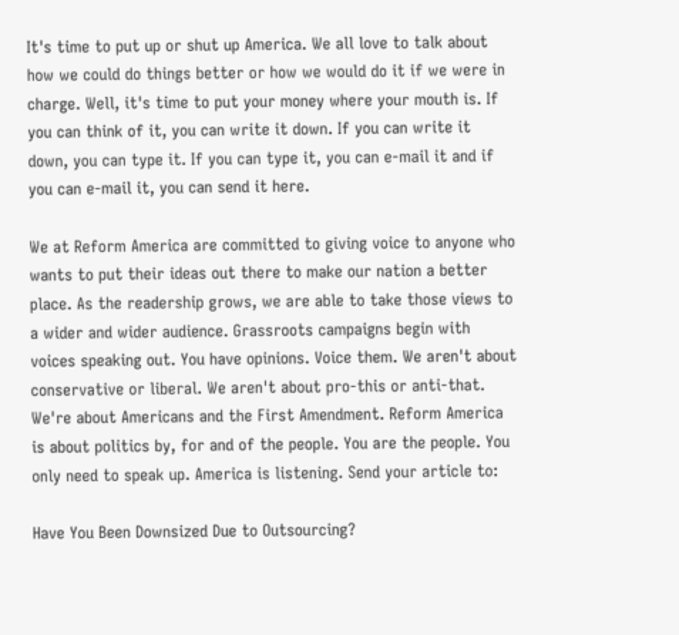It's time to put up or shut up America. We all love to talk about how we could do things better or how we would do it if we were in charge. Well, it's time to put your money where your mouth is. If you can think of it, you can write it down. If you can write it down, you can type it. If you can type it, you can e-mail it and if you can e-mail it, you can send it here.

We at Reform America are committed to giving voice to anyone who wants to put their ideas out there to make our nation a better place. As the readership grows, we are able to take those views to a wider and wider audience. Grassroots campaigns begin with voices speaking out. You have opinions. Voice them. We aren't about conservative or liberal. We aren't about pro-this or anti-that. We're about Americans and the First Amendment. Reform America is about politics by, for and of the people. You are the people. You only need to speak up. America is listening. Send your article to:

Have You Been Downsized Due to Outsourcing?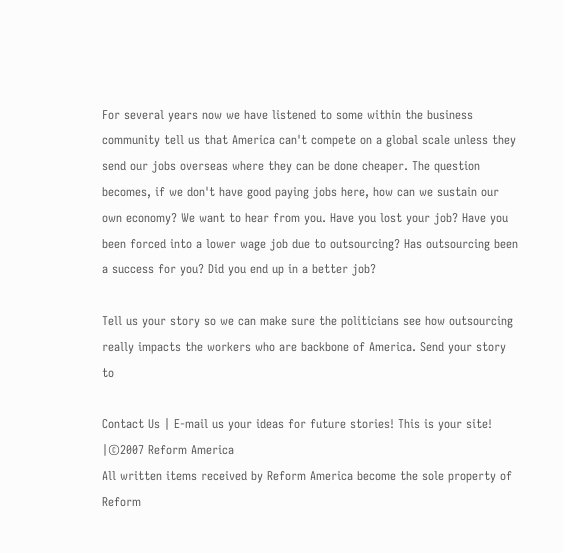For several years now we have listened to some within the business community tell us that America can't compete on a global scale unless they send our jobs overseas where they can be done cheaper. The question becomes, if we don't have good paying jobs here, how can we sustain our own economy? We want to hear from you. Have you lost your job? Have you been forced into a lower wage job due to outsourcing? Has outsourcing been a success for you? Did you end up in a better job?

Tell us your story so we can make sure the politicians see how outsourcing really impacts the workers who are backbone of America. Send your story to

Contact Us | E-mail us your ideas for future stories! This is your site! |©2007 Reform America
All written items received by Reform America become the sole property of Reform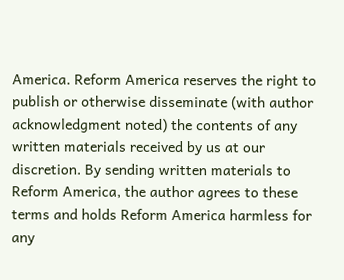America. Reform America reserves the right to publish or otherwise disseminate (with author acknowledgment noted) the contents of any written materials received by us at our discretion. By sending written materials to Reform America, the author agrees to these terms and holds Reform America harmless for any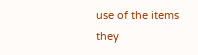use of the items they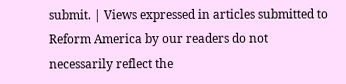submit. | Views expressed in articles submitted to Reform America by our readers do not necessarily reflect the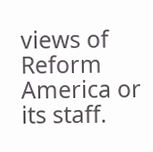views of Reform America or its staff.